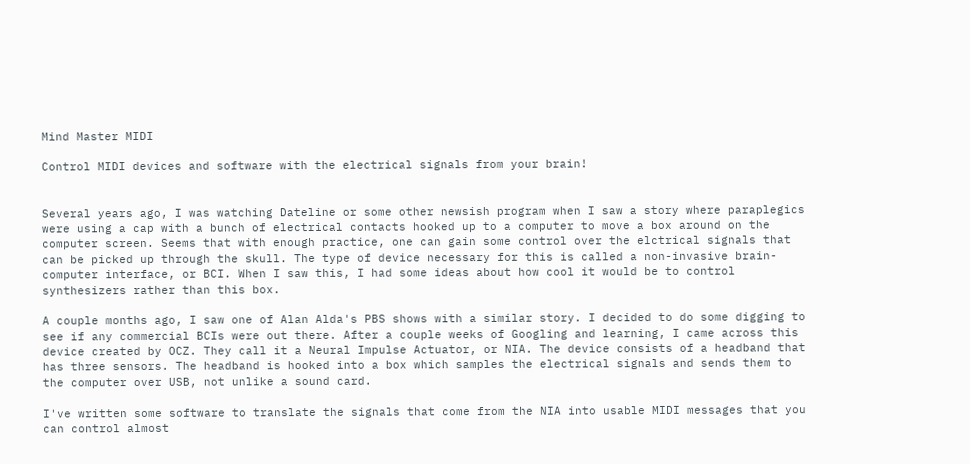Mind Master MIDI

Control MIDI devices and software with the electrical signals from your brain!


Several years ago, I was watching Dateline or some other newsish program when I saw a story where paraplegics were using a cap with a bunch of electrical contacts hooked up to a computer to move a box around on the computer screen. Seems that with enough practice, one can gain some control over the elctrical signals that can be picked up through the skull. The type of device necessary for this is called a non-invasive brain-computer interface, or BCI. When I saw this, I had some ideas about how cool it would be to control synthesizers rather than this box.

A couple months ago, I saw one of Alan Alda's PBS shows with a similar story. I decided to do some digging to see if any commercial BCIs were out there. After a couple weeks of Googling and learning, I came across this device created by OCZ. They call it a Neural Impulse Actuator, or NIA. The device consists of a headband that has three sensors. The headband is hooked into a box which samples the electrical signals and sends them to the computer over USB, not unlike a sound card.

I've written some software to translate the signals that come from the NIA into usable MIDI messages that you can control almost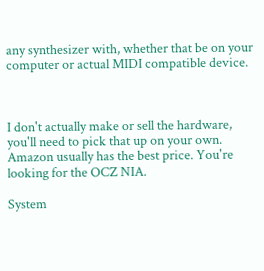any synthesizer with, whether that be on your computer or actual MIDI compatible device.



I don't actually make or sell the hardware, you'll need to pick that up on your own. Amazon usually has the best price. You're looking for the OCZ NIA.

System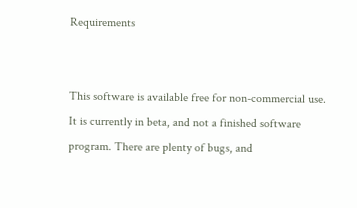Requirements


This software is available free for non-commercial use. It is currently in beta, and not a finished software program. There are plenty of bugs, and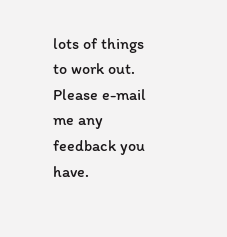lots of things to work out. Please e-mail me any feedback you have.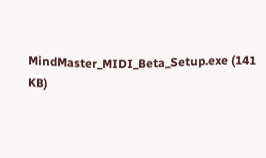MindMaster_MIDI_Beta_Setup.exe (141 KB)